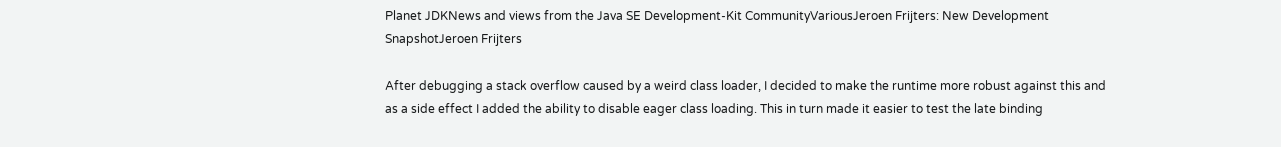Planet JDKNews and views from the Java SE Development-Kit CommunityVariousJeroen Frijters: New Development SnapshotJeroen Frijters

After debugging a stack overflow caused by a weird class loader, I decided to make the runtime more robust against this and as a side effect I added the ability to disable eager class loading. This in turn made it easier to test the late binding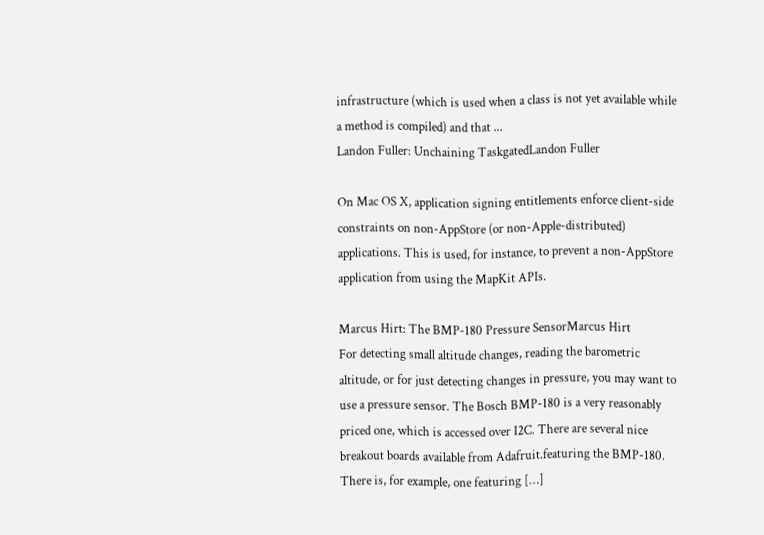infrastructure (which is used when a class is not yet available while a method is compiled) and that ...
Landon Fuller: Unchaining TaskgatedLandon Fuller

On Mac OS X, application signing entitlements enforce client-side constraints on non-AppStore (or non-Apple-distributed) applications. This is used, for instance, to prevent a non-AppStore application from using the MapKit APIs.

Marcus Hirt: The BMP-180 Pressure SensorMarcus Hirt
For detecting small altitude changes, reading the barometric altitude, or for just detecting changes in pressure, you may want to use a pressure sensor. The Bosch BMP-180 is a very reasonably priced one, which is accessed over I2C. There are several nice breakout boards available from Adafruit.featuring the BMP-180. There is, for example, one featuring […]